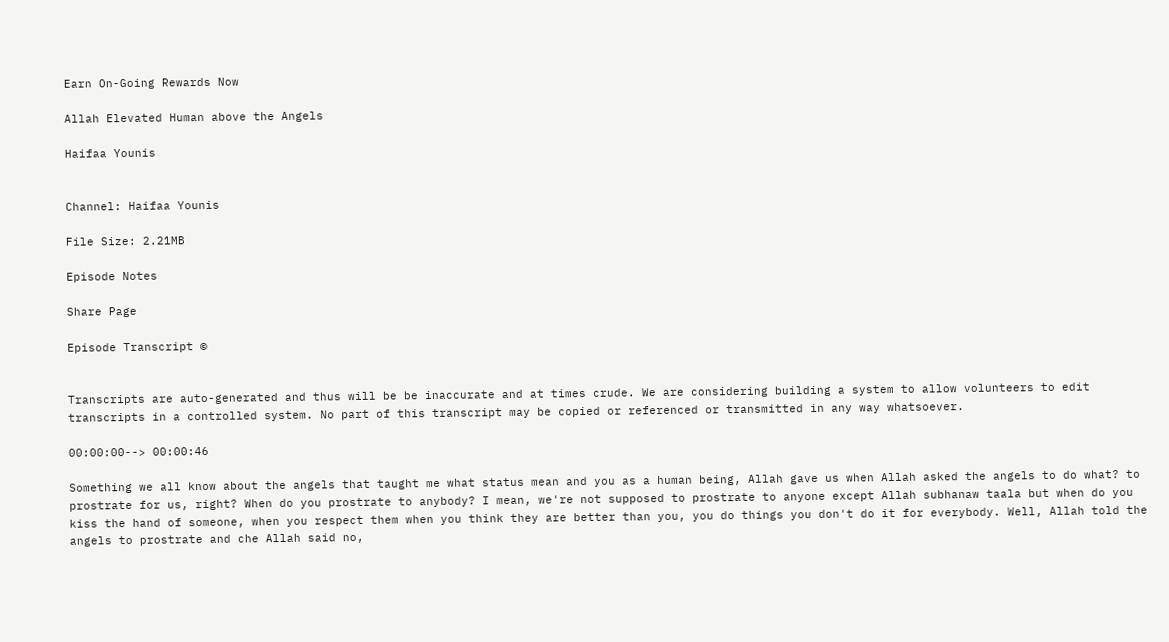Earn On-Going Rewards Now

Allah Elevated Human above the Angels

Haifaa Younis


Channel: Haifaa Younis

File Size: 2.21MB

Episode Notes

Share Page

Episode Transcript ©


Transcripts are auto-generated and thus will be be inaccurate and at times crude. We are considering building a system to allow volunteers to edit transcripts in a controlled system. No part of this transcript may be copied or referenced or transmitted in any way whatsoever.

00:00:00--> 00:00:46

Something we all know about the angels that taught me what status mean and you as a human being, Allah gave us when Allah asked the angels to do what? to prostrate for us, right? When do you prostrate to anybody? I mean, we're not supposed to prostrate to anyone except Allah subhanaw taala but when do you kiss the hand of someone, when you respect them when you think they are better than you, you do things you don't do it for everybody. Well, Allah told the angels to prostrate and che Allah said no,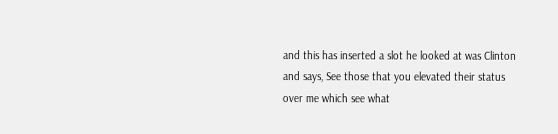and this has inserted a slot he looked at was Clinton and says, See those that you elevated their status over me which see what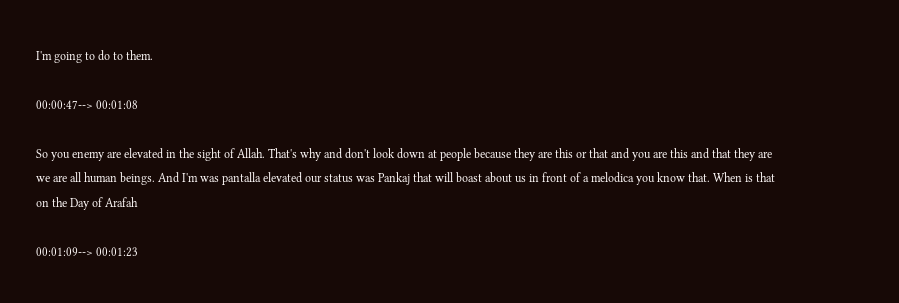I'm going to do to them.

00:00:47--> 00:01:08

So you enemy are elevated in the sight of Allah. That's why and don't look down at people because they are this or that and you are this and that they are we are all human beings. And I'm was pantalla elevated our status was Pankaj that will boast about us in front of a melodica you know that. When is that on the Day of Arafah

00:01:09--> 00:01:23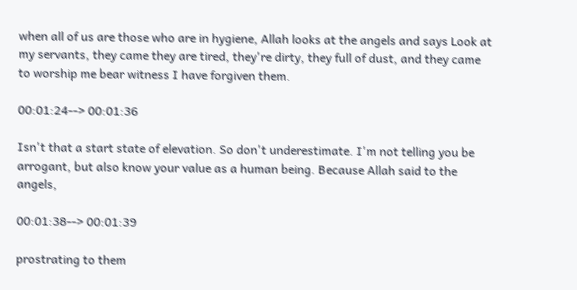when all of us are those who are in hygiene, Allah looks at the angels and says Look at my servants, they came they are tired, they're dirty, they full of dust, and they came to worship me bear witness I have forgiven them.

00:01:24--> 00:01:36

Isn't that a start state of elevation. So don't underestimate. I'm not telling you be arrogant, but also know your value as a human being. Because Allah said to the angels,

00:01:38--> 00:01:39

prostrating to them